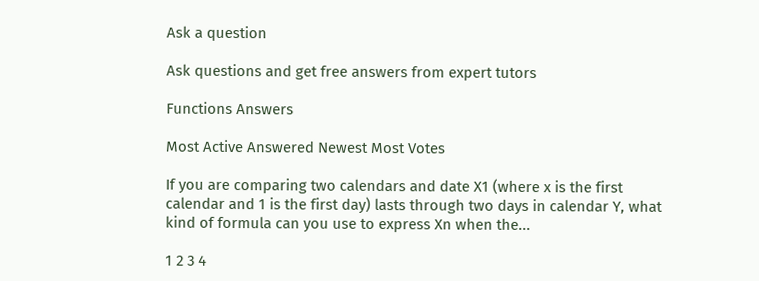Ask a question

Ask questions and get free answers from expert tutors

Functions Answers

Most Active Answered Newest Most Votes

If you are comparing two calendars and date X1 (where x is the first calendar and 1 is the first day) lasts through two days in calendar Y, what kind of formula can you use to express Xn when the...

1 2 3 4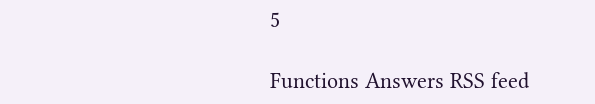5

Functions Answers RSS feed